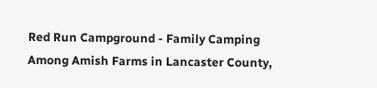Red Run Campground - Family Camping Among Amish Farms in Lancaster County,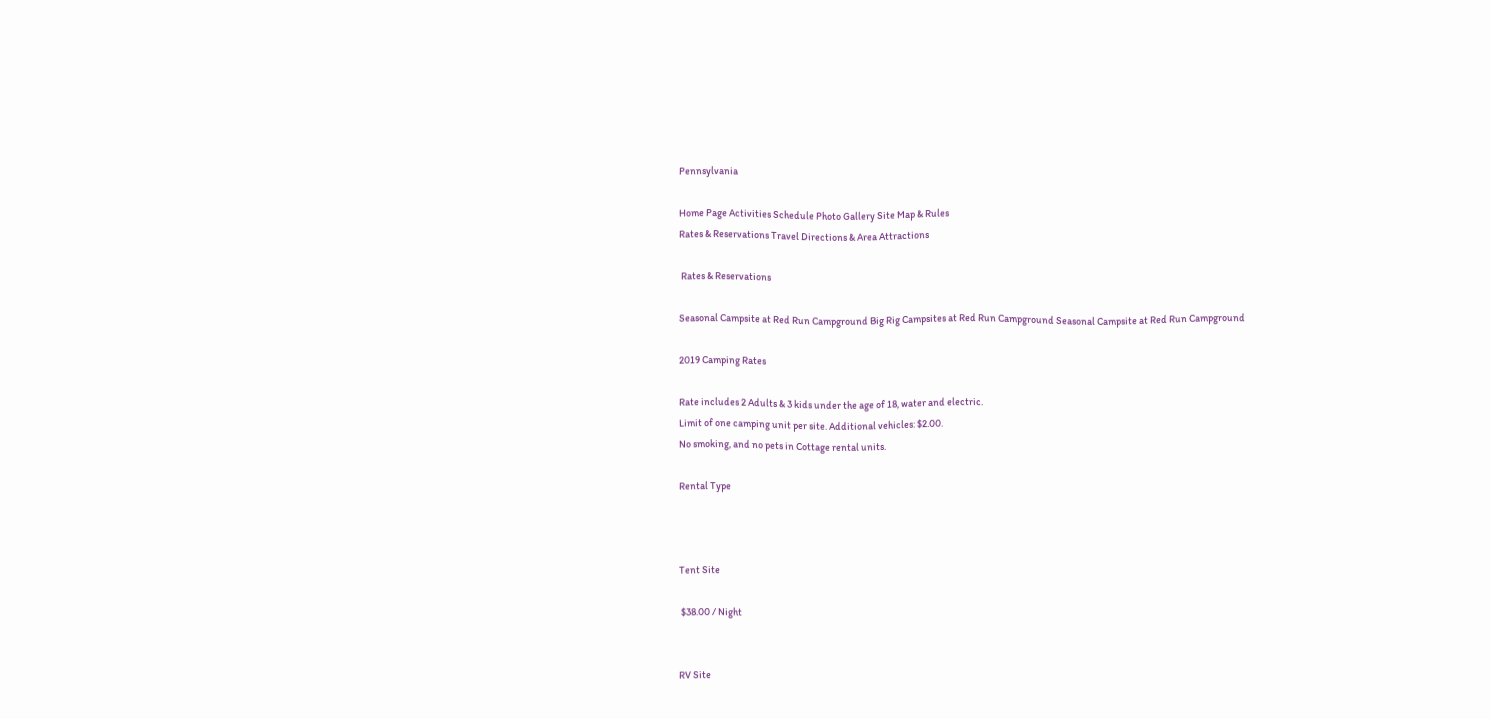Pennsylvania

Home Page Activities Schedule Photo Gallery Site Map & Rules
Rates & Reservations Travel Directions & Area Attractions

 Rates & Reservations

Seasonal Campsite at Red Run Campground Big Rig Campsites at Red Run Campground Seasonal Campsite at Red Run Campground

2019 Camping Rates

Rate includes 2 Adults & 3 kids under the age of 18, water and electric.
Limit of one camping unit per site. Additional vehicles: $2.00.
No smoking, and no pets in Cottage rental units.

Rental Type



Tent Site

 $38.00 / Night


RV Site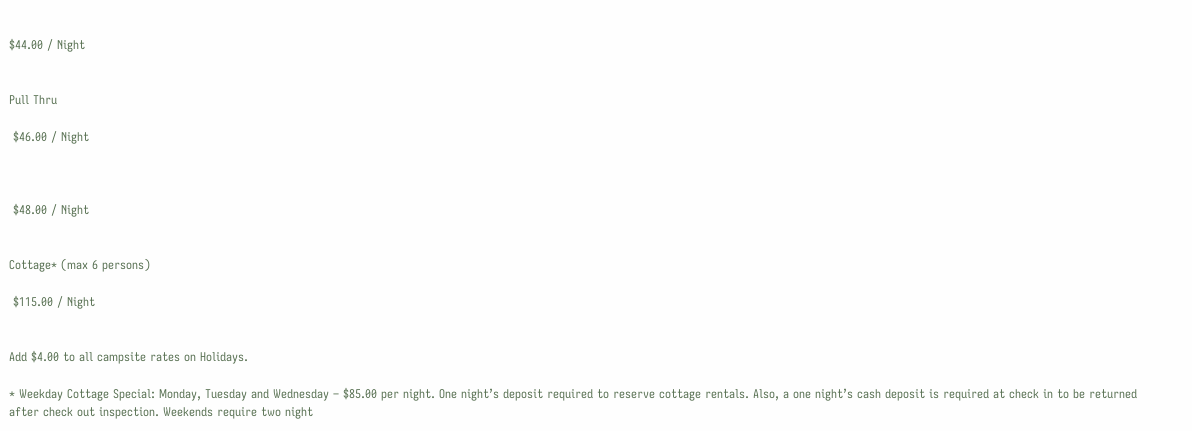$44.00 / Night


Pull Thru

 $46.00 / Night



 $48.00 / Night


Cottage* (max 6 persons)

 $115.00 / Night


Add $4.00 to all campsite rates on Holidays.

* Weekday Cottage Special: Monday, Tuesday and Wednesday – $85.00 per night. One night’s deposit required to reserve cottage rentals. Also, a one night’s cash deposit is required at check in to be returned after check out inspection. Weekends require two night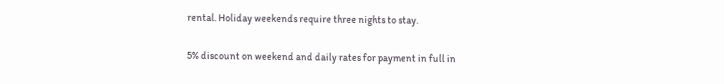rental. Holiday weekends require three nights to stay.

5% discount on weekend and daily rates for payment in full in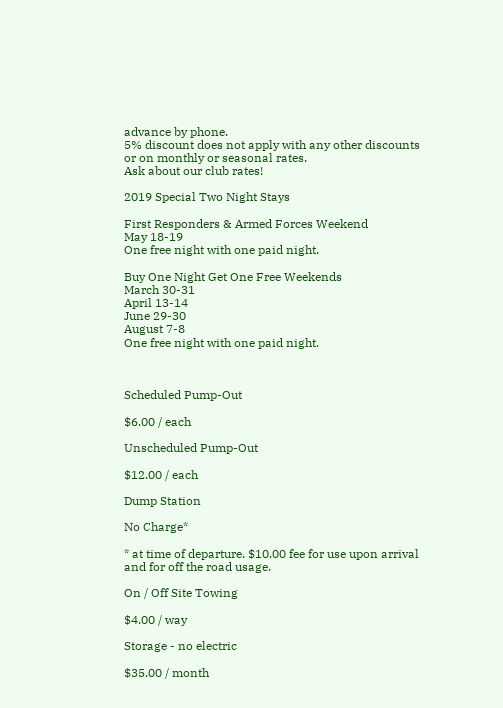advance by phone.
5% discount does not apply with any other discounts or on monthly or seasonal rates.
Ask about our club rates!

2019 Special Two Night Stays

First Responders & Armed Forces Weekend
May 18-19
One free night with one paid night.

Buy One Night Get One Free Weekends
March 30-31
April 13-14
June 29-30
August 7-8
One free night with one paid night.



Scheduled Pump-Out

$6.00 / each

Unscheduled Pump-Out

$12.00 / each

Dump Station

No Charge*

* at time of departure. $10.00 fee for use upon arrival and for off the road usage.

On / Off Site Towing

$4.00 / way

Storage - no electric

$35.00 / month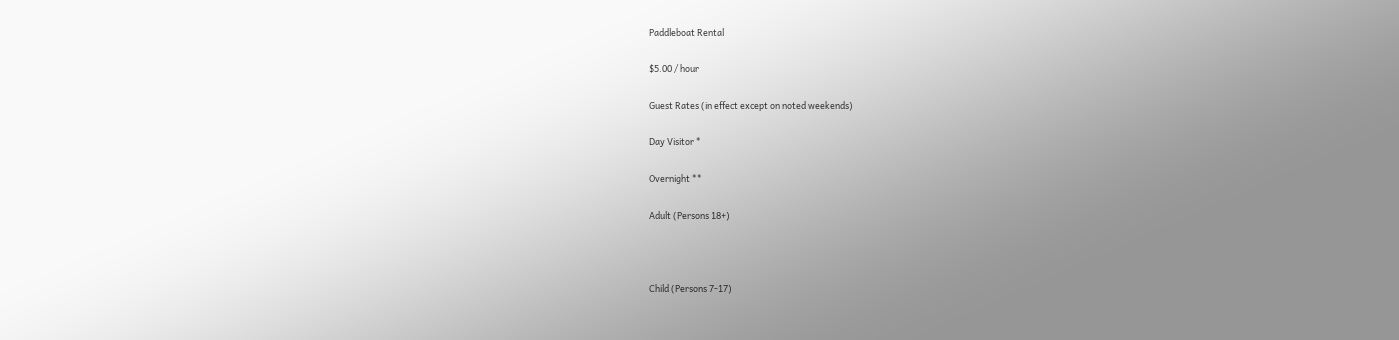Paddleboat Rental

$5.00 / hour

Guest Rates (in effect except on noted weekends)

Day Visitor *

Overnight **

Adult (Persons 18+)



Child (Persons 7-17)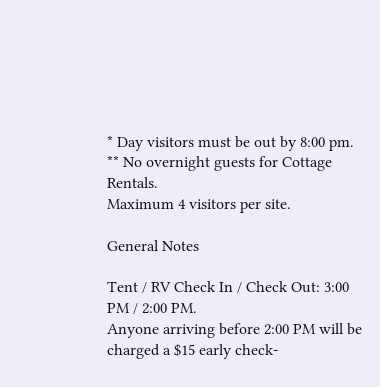* Day visitors must be out by 8:00 pm.
** No overnight guests for Cottage Rentals.
Maximum 4 visitors per site.

General Notes

Tent / RV Check In / Check Out: 3:00 PM / 2:00 PM.
Anyone arriving before 2:00 PM will be charged a $15 early check-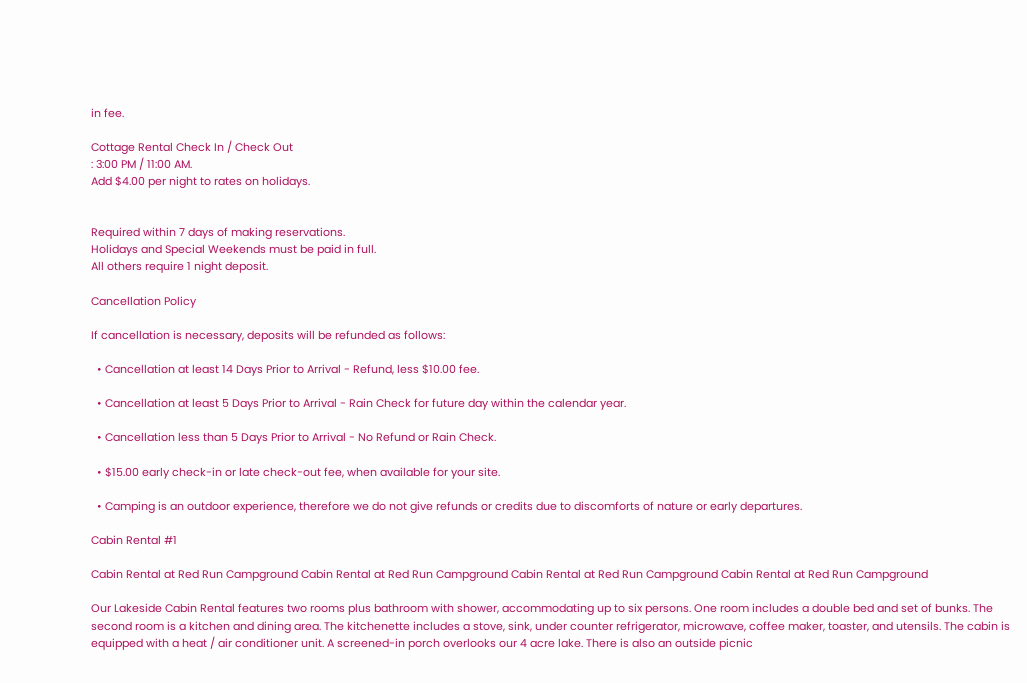in fee.

Cottage Rental Check In / Check Out
: 3:00 PM / 11:00 AM.
Add $4.00 per night to rates on holidays.


Required within 7 days of making reservations.
Holidays and Special Weekends must be paid in full.
All others require 1 night deposit.

Cancellation Policy

If cancellation is necessary, deposits will be refunded as follows:

  • Cancellation at least 14 Days Prior to Arrival - Refund, less $10.00 fee.

  • Cancellation at least 5 Days Prior to Arrival - Rain Check for future day within the calendar year.

  • Cancellation less than 5 Days Prior to Arrival - No Refund or Rain Check.

  • $15.00 early check-in or late check-out fee, when available for your site.

  • Camping is an outdoor experience, therefore we do not give refunds or credits due to discomforts of nature or early departures.

Cabin Rental #1

Cabin Rental at Red Run Campground Cabin Rental at Red Run Campground Cabin Rental at Red Run Campground Cabin Rental at Red Run Campground

Our Lakeside Cabin Rental features two rooms plus bathroom with shower, accommodating up to six persons. One room includes a double bed and set of bunks. The second room is a kitchen and dining area. The kitchenette includes a stove, sink, under counter refrigerator, microwave, coffee maker, toaster, and utensils. The cabin is equipped with a heat / air conditioner unit. A screened-in porch overlooks our 4 acre lake. There is also an outside picnic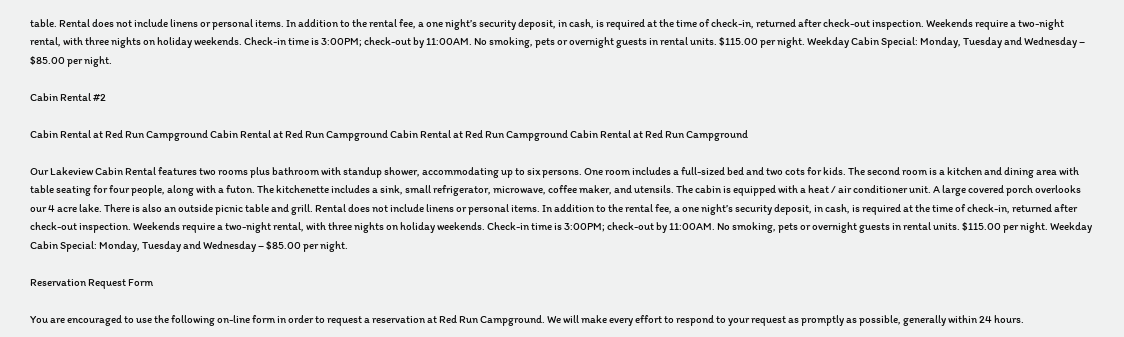table. Rental does not include linens or personal items. In addition to the rental fee, a one night’s security deposit, in cash, is required at the time of check-in, returned after check-out inspection. Weekends require a two-night rental, with three nights on holiday weekends. Check-in time is 3:00PM; check-out by 11:00AM. No smoking, pets or overnight guests in rental units. $115.00 per night. Weekday Cabin Special: Monday, Tuesday and Wednesday – $85.00 per night.

Cabin Rental #2

Cabin Rental at Red Run Campground Cabin Rental at Red Run Campground Cabin Rental at Red Run Campground Cabin Rental at Red Run Campground

Our Lakeview Cabin Rental features two rooms plus bathroom with standup shower, accommodating up to six persons. One room includes a full-sized bed and two cots for kids. The second room is a kitchen and dining area with table seating for four people, along with a futon. The kitchenette includes a sink, small refrigerator, microwave, coffee maker, and utensils. The cabin is equipped with a heat / air conditioner unit. A large covered porch overlooks our 4 acre lake. There is also an outside picnic table and grill. Rental does not include linens or personal items. In addition to the rental fee, a one night’s security deposit, in cash, is required at the time of check-in, returned after check-out inspection. Weekends require a two-night rental, with three nights on holiday weekends. Check-in time is 3:00PM; check-out by 11:00AM. No smoking, pets or overnight guests in rental units. $115.00 per night. Weekday Cabin Special: Monday, Tuesday and Wednesday – $85.00 per night.

Reservation Request Form

You are encouraged to use the following on-line form in order to request a reservation at Red Run Campground. We will make every effort to respond to your request as promptly as possible, generally within 24 hours.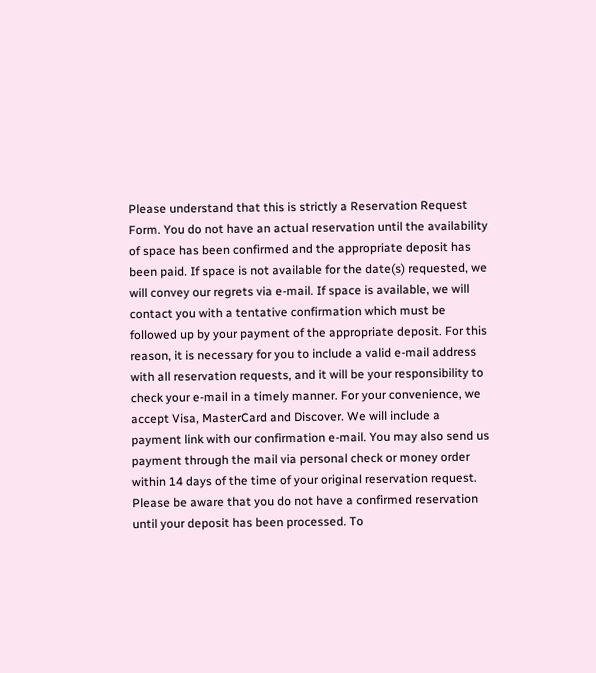Please understand that this is strictly a Reservation Request Form. You do not have an actual reservation until the availability of space has been confirmed and the appropriate deposit has been paid. If space is not available for the date(s) requested, we will convey our regrets via e-mail. If space is available, we will contact you with a tentative confirmation which must be followed up by your payment of the appropriate deposit. For this reason, it is necessary for you to include a valid e-mail address with all reservation requests, and it will be your responsibility to check your e-mail in a timely manner. For your convenience, we accept Visa, MasterCard and Discover. We will include a payment link with our confirmation e-mail. You may also send us payment through the mail via personal check or money order within 14 days of the time of your original reservation request. Please be aware that you do not have a confirmed reservation until your deposit has been processed. To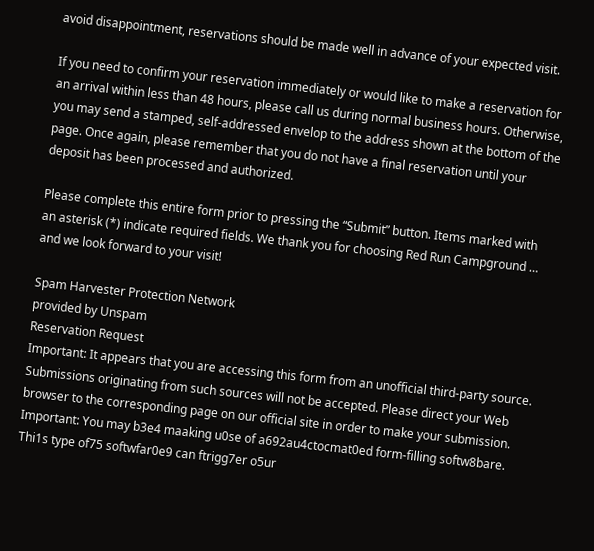avoid disappointment, reservations should be made well in advance of your expected visit.

If you need to confirm your reservation immediately or would like to make a reservation for an arrival within less than 48 hours, please call us during normal business hours. Otherwise, you may send a stamped, self-addressed envelop to the address shown at the bottom of the page. Once again, please remember that you do not have a final reservation until your deposit has been processed and authorized.

Please complete this entire form prior to pressing the “Submit” button. Items marked with an asterisk (*) indicate required fields. We thank you for choosing Red Run Campground … and we look forward to your visit!

Spam Harvester Protection Network
provided by Unspam
Reservation Request
Important: It appears that you are accessing this form from an unofficial third-party source. Submissions originating from such sources will not be accepted. Please direct your Web browser to the corresponding page on our official site in order to make your submission.
Important: You may b3e4 maaking u0se of a692au4ctocmat0ed form-filling softw8bare. Thi1s type of75 softwfar0e9 can ftrigg7er o5ur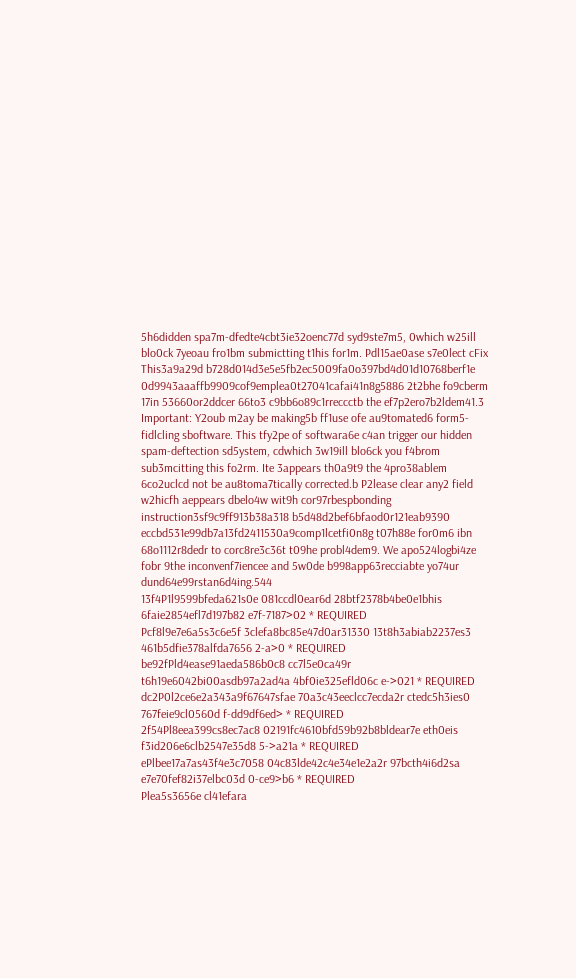5h6didden spa7m-dfedte4cbt3ie32oenc77d syd9ste7m5, 0which w25ill blo0ck 7yeoau fro1bm submictting t1his for1m. Pdl15ae0ase s7e0lect cFix This3a9a29d b728d014d3e5e5fb2ec5009fa0o397bd4d01d10768berf1e 0d9943aaaffb9909cof9emplea0t27041cafai41n8g5886 2t2bhe fo9cberm 17in 53660or2ddcer 66to3 c9bb6o89c1rreccctb the ef7p2ero7b2ldem41.3
Important: Y2oub m2ay be making5b ff1use ofe au9tomated6 form5-fidlcling sboftware. This tfy2pe of softwara6e c4an trigger our hidden spam-deftection sd5ystem, cdwhich 3w19ill blo6ck you f4brom sub3mcitting this fo2rm. Ite 3appears th0a9t9 the 4pro38ablem 6co2uclcd not be au8toma7tically corrected.b P2lease clear any2 field w2hicfh aeppears dbelo4w wit9h cor97rbespbonding instruction3sf9c9ff913b38a318 b5d48d2bef6bfaod0r121eab9390 eccbd531e99db7a13fd2411530a9comp1lcetfi0n8g t07h88e for0m6 ibn 68o1112r8dedr to corc8re3c36t t09he probl4dem9. We apo524logbi4ze fobr 9the inconvenf7iencee and 5w0de b998app63recciabte yo74ur dund64e99rstan6d4ing.544
13f4P1l9599bfeda621s0e 081ccdl0ear6d 28btf2378b4be0e1bhis 6faie2854efl7d197b82 e7f-7187>02 * REQUIRED
Pcf8l9e7e6a5s3c6e5f 3clefa8bc85e47d0ar31330 13t8h3abiab2237es3 461b5dfie378alfda7656 2-a>0 * REQUIRED
be92fPld4ease91aeda586b0c8 cc7l5e0ca49r t6h19e6042bi00asdb97a2ad4a 4bf0ie325efld06c e->021 * REQUIRED
dc2P0l2ce6e2a343a9f67647sfae 70a3c43eeclcc7ecda2r ctedc5h3ies0 767feie9cl0560d f-dd9df6ed> * REQUIRED
2f54Pl8eea399cs8ec7ac8 02191fc4610bfd59b92b8bldear7e eth0eis f3id206e6clb2547e35d8 5->a21a * REQUIRED
ePlbee17a7as43f4e3c7058 04c83lde42c4e34e1e2a2r 97bcth4i6d2sa e7e70fef82i37elbc03d 0-ce9>b6 * REQUIRED
Plea5s3656e cl41efara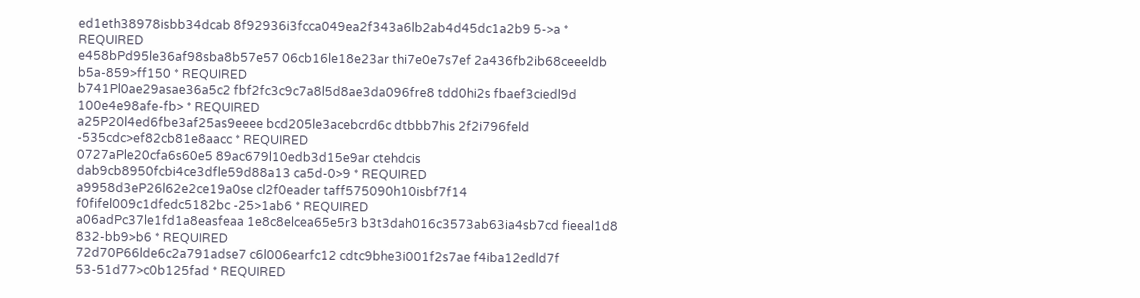ed1eth38978isbb34dcab 8f92936i3fcca049ea2f343a6lb2ab4d45dc1a2b9 5->a * REQUIRED
e458bPd95le36af98sba8b57e57 06cb16le18e23ar thi7e0e7s7ef 2a436fb2ib68ceeeldb b5a-859>ff150 * REQUIRED
b741Pl0ae29asae36a5c2 fbf2fc3c9c7a8l5d8ae3da096fre8 tdd0hi2s fbaef3ciedl9d 100e4e98afe-fb> * REQUIRED
a25P20l4ed6fbe3af25as9eeee bcd205le3acebcrd6c dtbbb7his 2f2i796feld -535cdc>ef82cb81e8aacc * REQUIRED
0727aPle20cfa6s60e5 89ac679l10edb3d15e9ar ctehdcis dab9cb8950fcbi4ce3dfle59d88a13 ca5d-0>9 * REQUIRED
a9958d3eP26l62e2ce19a0se cl2f0eader taff575090h10isbf7f14 f0fifel009c1dfedc5182bc -25>1ab6 * REQUIRED
a06adPc37le1fd1a8easfeaa 1e8c8elcea65e5r3 b3t3dah016c3573ab63ia4sb7cd fieeal1d8 832-bb9>b6 * REQUIRED
72d70P66lde6c2a791adse7 c6l006earfc12 cdtc9bhe3i001f2s7ae f4iba12edld7f 53-51d77>c0b125fad * REQUIRED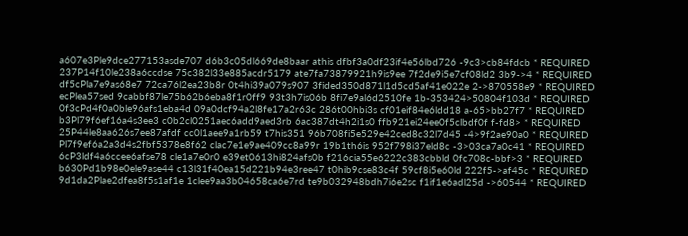a607e3Ple9dce277153asde707 d6b3c05dl669de8baar athis dfbf3a0df23if4e56lbd726 -9c3>cb84fdcb * REQUIRED
237P14f10le238a6ccdse 75c382l33e885acdr5179 ate7fa73879921h9is9ee 7f2de9i5e7cf08ld2 3b9->4 * REQUIRED
df5cPla7e9as68e7 72ca76l2ea23b8r 0t4hi39a079s907 3fided350d871l1d5cd5af41e022e 2->870558e9 * REQUIRED
ecPlea57sed 9cabbf87le75b62b6eba8f1r0ff9 93t3h7is06b 8fi7e9al6d2510fe 1b-353424>50804f103d * REQUIRED
0f3cPd4f0a0ble96afs1eba4d 09a0dcf94a2l8fe17a2r63c 286t00hbi3s cf01eif84e6ldd18 a-65>bb27f7 * REQUIRED
b3Pl79f6ef16a4s3ee3 c0b2cl0251aec6add9aed3rb 6ac387dt4h2i1s0 ffb921ei24ee0f5clbdf0f f-fd8> * REQUIRED
25P44le8aa626s7ee87afdf cc0l1aee9a1rb59 t7his351 96b708fi5e529e42ced8c32l7d45 -4>9f2ae90a0 * REQUIRED
Pl7f9ef6a2a3d4s2fbf5378e8f62 clac7e1e9ae409cc8a99r 19b1th6is 952f798i37eld8c -3>03ca7a0c41 * REQUIRED
6cP3ldf4a6ccee6afse78 cle1a7e0r0 e39et0613hi824afs0b f216cia55e6222c383cbbld 0fc708c-bbf>3 * REQUIRED
b630Pd1b98e0ele9ase44 c13l31f40ea15d221b94e3ree47 t0hib9cse83c4f 59cf8i5e60ld 222f5->af45c * REQUIRED
9d1da2Plae2dfea8f5s1af1e 1clee9aa3b04658ca6e7rd te9b032948bdh7i6e2sc f1if1e6adl25d ->60544 * REQUIRED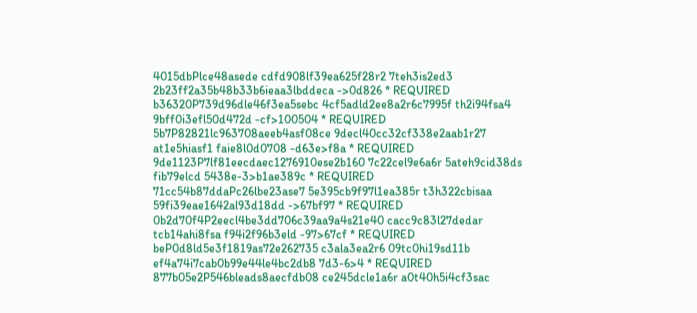4015dbPlce48asede cdfd908lf39ea625f28r2 7teh3is2ed3 2b23ff2a35b48b33b6ieaa3lbddeca ->0d826 * REQUIRED
b36320P739d96dle46f3ea5sebc 4cf5adld2ee8a2r6c7995f th2i94fsa4 9bff0i3efl50d472d -cf>100504 * REQUIRED
5b7P82821lc963708aeeb4asf08ce 9decl40cc32cf338e2aab1r27 at1e5hiasf1 faie8l0d0708 -d63e>f8a * REQUIRED
9de1123P7lf81eecdaec1276910ese2b160 7c22cel9e6a6r 5ateh9cid38ds fib79elcd 5438e-3>b1ae389c * REQUIRED
71cc54b87ddaPc26lbe23ase7 5e395cb9f97l1ea385r t3h322cbisaa 59fi39eae1642al93d18dd ->67bf97 * REQUIRED
0b2d70f4P2eecl4be3dd706c39aa9a4s21e40 cacc9c83l27dedar tcb14ahi8fsa f94i2f96b3eld -97>67cf * REQUIRED
beP0d8ld5e3f1819as72e262735 c3ala3ea2r6 09tc0hi19sd11b ef4a74i7cab0b99e44le4bc2db8 7d3-6>4 * REQUIRED
877b05e2P546bleads8aecfdb08 ce245dcle1a6r a0t40h5i4cf3sac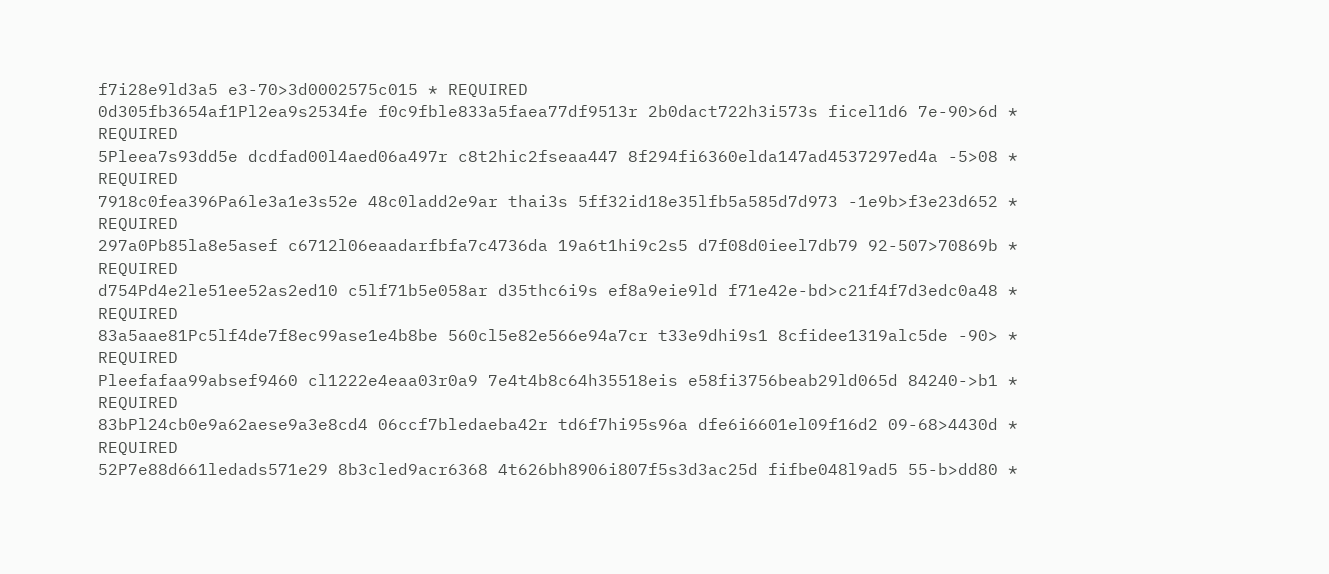f7i28e9ld3a5 e3-70>3d0002575c015 * REQUIRED
0d305fb3654af1Pl2ea9s2534fe f0c9fble833a5faea77df9513r 2b0dact722h3i573s ficel1d6 7e-90>6d * REQUIRED
5Pleea7s93dd5e dcdfad00l4aed06a497r c8t2hic2fseaa447 8f294fi6360elda147ad4537297ed4a -5>08 * REQUIRED
7918c0fea396Pa6le3a1e3s52e 48c0ladd2e9ar thai3s 5ff32id18e35lfb5a585d7d973 -1e9b>f3e23d652 * REQUIRED
297a0Pb85la8e5asef c6712l06eaadarfbfa7c4736da 19a6t1hi9c2s5 d7f08d0ieel7db79 92-507>70869b * REQUIRED
d754Pd4e2le51ee52as2ed10 c5lf71b5e058ar d35thc6i9s ef8a9eie9ld f71e42e-bd>c21f4f7d3edc0a48 * REQUIRED
83a5aae81Pc5lf4de7f8ec99ase1e4b8be 560cl5e82e566e94a7cr t33e9dhi9s1 8cfidee1319alc5de -90> * REQUIRED
Pleefafaa99absef9460 cl1222e4eaa03r0a9 7e4t4b8c64h35518eis e58fi3756beab29ld065d 84240->b1 * REQUIRED
83bPl24cb0e9a62aese9a3e8cd4 06ccf7bledaeba42r td6f7hi95s96a dfe6i6601el09f16d2 09-68>4430d * REQUIRED
52P7e88d661ledads571e29 8b3cled9acr6368 4t626bh8906i807f5s3d3ac25d fifbe048l9ad5 55-b>dd80 *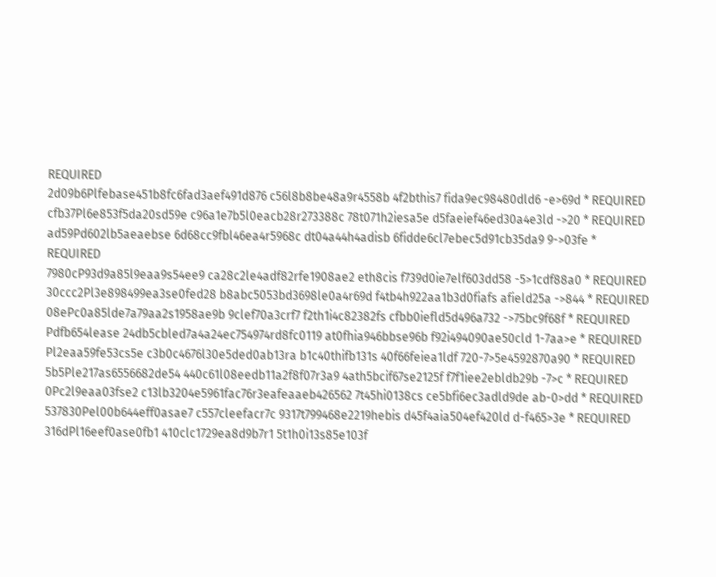REQUIRED
2d09b6Plfebase451b8fc6fad3aef491d876 c56l8b8be48a9r4558b 4f2bthis7 fida9ec98480dld6 -e>69d * REQUIRED
cfb37Pl6e853f5da20sd59e c96a1e7b5l0eacb28r273388c 78t071h2iesa5e d5faeief46ed30a4e3ld ->20 * REQUIRED
ad59Pd602lb5aeaebse 6d68cc9fbl46ea4r5968c dt04a44h4adisb 6fidde6cl7ebec5d91cb35da9 9->03fe * REQUIRED
7980cP93d9a85l9eaa9s54ee9 ca28c2le4adf82rfe1908ae2 eth8cis f739d0ie7elf603dd58 -5>1cdf88a0 * REQUIRED
30ccc2Pl3e898499ea3se0fed28 b8abc5053bd3698le0a4r69d f4tb4h922aa1b3d0fiafs afield25a ->844 * REQUIRED
08ePc0a85lde7a79aa2s1958ae9b 9clef70a3crf7 f2th1i4c82382fs cfbb0iefld5d496a732 ->75bc9f68f * REQUIRED
Pdfb654lease 24db5cbled7a4a24ec754974rd8fc0119 at0fhia946bbse96b f92i494090ae50cld 1-7aa>e * REQUIRED
Pl2eaa59fe53cs5e c3b0c4676l30e5ded0ab13ra b1c40thifb131s 40f66feiea1ldf 720-7>5e4592870a90 * REQUIRED
5b5Ple217as6556682de54 440c61l08eedb11a2f8f07r3a9 4ath5bcif67se2125f f7f1iee2ebldb29b -7>c * REQUIRED
0Pc2l9eaa03fse2 c13lb3204e5961fac76r3eafeaaeb426562 7t45hi0138cs ce5bfi6ec3adld9de ab-0>dd * REQUIRED
537830Pel00b644eff0asae7 c557cleefacr7c 9317t799468e2219hebis d45f4aia504ef420ld d-f465>3e * REQUIRED
316dPl16eef0ase0fb1 410clc1729ea8d9b7r1 5t1h0i13s85e103f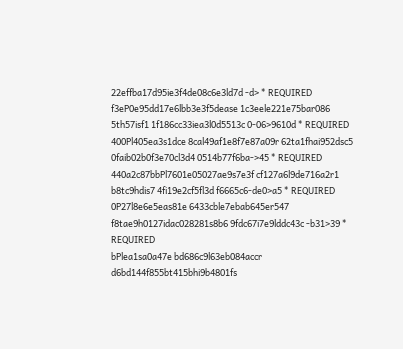22effba17d95ie3f4de08c6e3ld7d -d> * REQUIRED
f3eP0e95dd17e6lbb3e3f5dease 1c3eele221e75bar086 5th57isf1 1f186cc33iea3l0d5513c 0-06>9610d * REQUIRED
400Pl405ea3s1dce 8cal49af1e8f7e87a09r 62ta1fhai952dsc5 0faib02b0f3e70cl3d4 0514b77f6ba->45 * REQUIRED
440a2c87bbPl7601e05027ae9s7e3f cf127a6l9de716a2r1 b8tc9hdis7 4fi19e2cf5fl3d f6665c6-de0>a5 * REQUIRED
0P27l8e6e5eas81e 6433cble7ebab645er547 f8tae9h0127idac028281s8b6 9fdc67i7e9lddc43c -b31>39 * REQUIRED
bPlea1sa0a47e bd686c9l63eb084accr d6bd144f855bt415bhi9b4801fs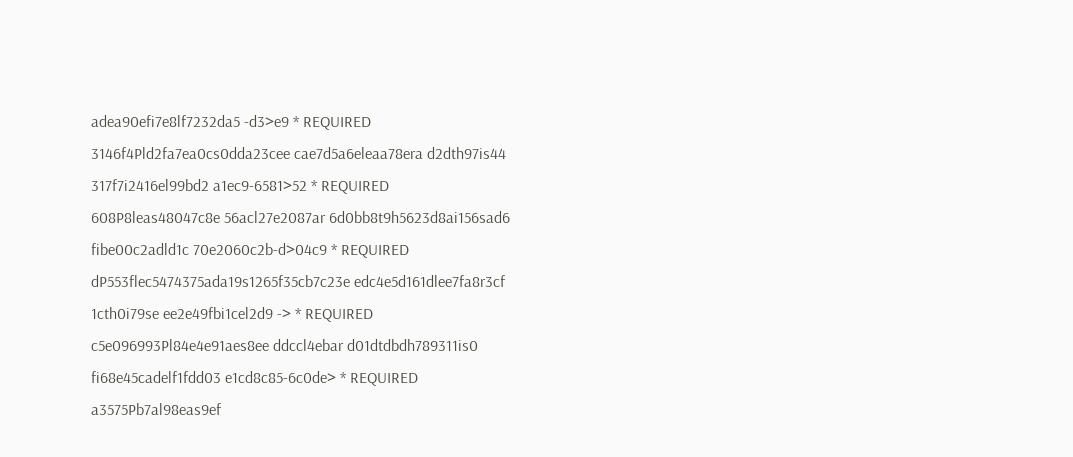adea90efi7e8lf7232da5 -d3>e9 * REQUIRED
3146f4Pld2fa7ea0cs0dda23cee cae7d5a6eleaa78era d2dth97is44 317f7i2416el99bd2 a1ec9-6581>52 * REQUIRED
608P8leas48047c8e 56acl27e2087ar 6d0bb8t9h5623d8ai156sad6 fibe00c2adld1c 70e2060c2b-d>04c9 * REQUIRED
dP553flec5474375ada19s1265f35cb7c23e edc4e5d161dlee7fa8r3cf 1cth0i79se ee2e49fbi1cel2d9 -> * REQUIRED
c5e096993Pl84e4e91aes8ee ddccl4ebar d01dtdbdh789311is0 fi68e45cadelf1fdd03 e1cd8c85-6c0de> * REQUIRED
a3575Pb7al98eas9ef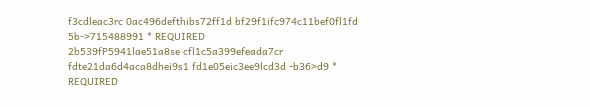f3cdleac3rc 0ac496defthibs72ff1d bf29f1ifc974c11bef0fl1fd 5b->715488991 * REQUIRED
2b539fP5941lae51a8se cfl1c5a399efeada7cr fdte21da6d4aca8dhei9s1 fd1e05eic3ee9lcd3d -b36>d9 * REQUIRED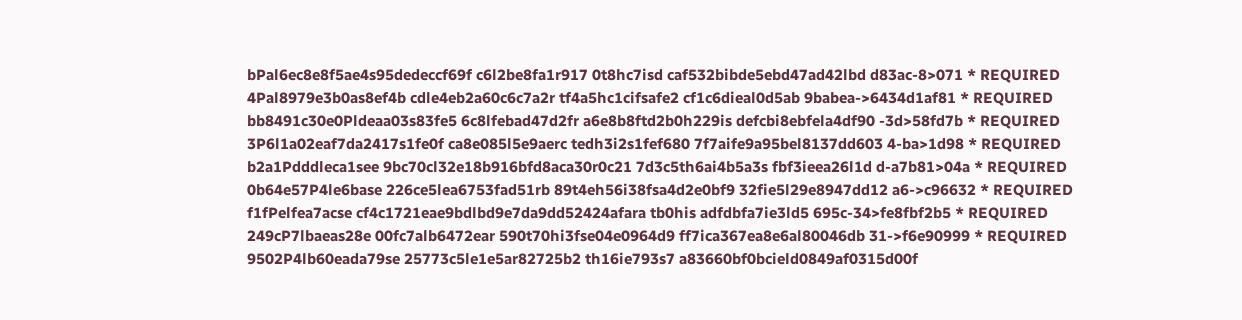bPal6ec8e8f5ae4s95dedeccf69f c6l2be8fa1r917 0t8hc7isd caf532bibde5ebd47ad42lbd d83ac-8>071 * REQUIRED
4Pal8979e3b0as8ef4b cdle4eb2a60c6c7a2r tf4a5hc1cifsafe2 cf1c6dieal0d5ab 9babea->6434d1af81 * REQUIRED
bb8491c30e0Pldeaa03s83fe5 6c8lfebad47d2fr a6e8b8ftd2b0h229is defcbi8ebfela4df90 -3d>58fd7b * REQUIRED
3P6l1a02eaf7da2417s1fe0f ca8e085l5e9aerc tedh3i2s1fef680 7f7aife9a95bel8137dd603 4-ba>1d98 * REQUIRED
b2a1Pdddleca1see 9bc70cl32e18b916bfd8aca30r0c21 7d3c5th6ai4b5a3s fbf3ieea26l1d d-a7b81>04a * REQUIRED
0b64e57P4le6base 226ce5lea6753fad51rb 89t4eh56i38fsa4d2e0bf9 32fie5l29e8947dd12 a6->c96632 * REQUIRED
f1fPelfea7acse cf4c1721eae9bdlbd9e7da9dd52424afara tb0his adfdbfa7ie3ld5 695c-34>fe8fbf2b5 * REQUIRED
249cP7lbaeas28e 00fc7alb6472ear 590t70hi3fse04e0964d9 ff7ica367ea8e6al80046db 31->f6e90999 * REQUIRED
9502P4lb60eada79se 25773c5le1e5ar82725b2 th16ie793s7 a83660bf0bcield0849af0315d00f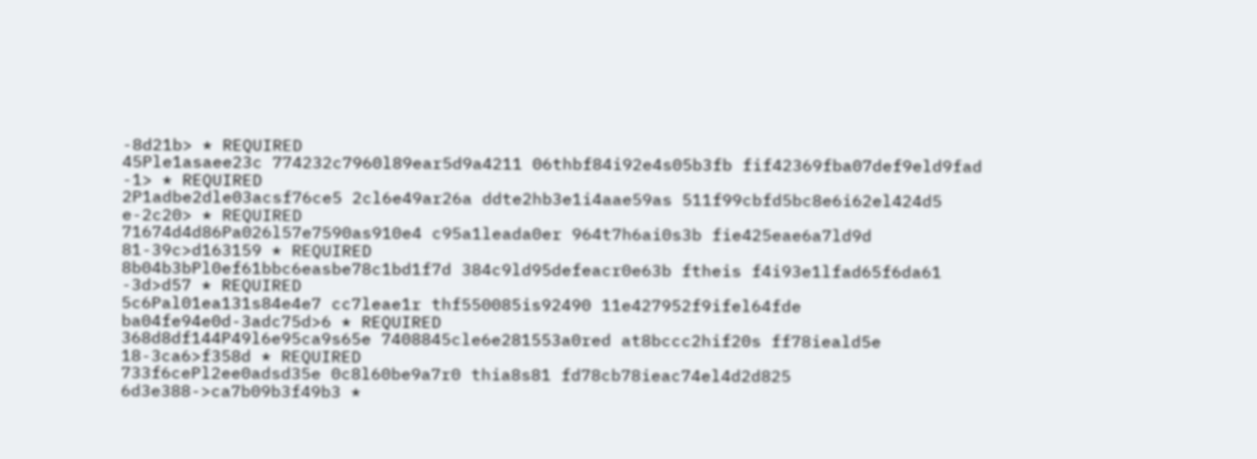-8d21b> * REQUIRED
45Ple1asaee23c 774232c7960l89ear5d9a4211 06thbf84i92e4s05b3fb fif42369fba07def9eld9fad -1> * REQUIRED
2P1adbe2dle03acsf76ce5 2cl6e49ar26a ddte2hb3e1i4aae59as 511f99cbfd5bc8e6i62el424d5 e-2c20> * REQUIRED
71674d4d86Pa026l57e7590as910e4 c95a1leada0er 964t7h6ai0s3b fie425eae6a7ld9d 81-39c>d163159 * REQUIRED
8b04b3bPl0ef61bbc6easbe78c1bd1f7d 384c9ld95defeacr0e63b ftheis f4i93e1lfad65f6da61 -3d>d57 * REQUIRED
5c6Pal01ea131s84e4e7 cc7leae1r thf550085is92490 11e427952f9ifel64fde ba04fe94e0d-3adc75d>6 * REQUIRED
368d8df144P49l6e95ca9s65e 7408845cle6e281553a0red at8bccc2hif20s ff78ieald5e 18-3ca6>f358d * REQUIRED
733f6cePl2ee0adsd35e 0c8l60be9a7r0 thia8s81 fd78cb78ieac74el4d2d825 6d3e388->ca7b09b3f49b3 *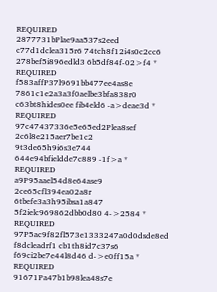REQUIRED
2877731bPlae9aa537s2eed c77d1dclea315r6 74tch8f12i4s0c2cc6 278bef5i896edld3 6b5df84f-02>f4 * REQUIRED
f583affP37l9691bb477ee4as8e 7861c1e2a3a3f0aelbe3bfa838r0 c63bt8hides0ee fib4eld6 -a>deae3d * REQUIRED
97c47437336e5e65ed2Plea8sef 2c6l8e215aer7be1c2 9t3de65h9i6s3e744 644e94bfieldde7c889 -1f>a * REQUIRED
a9P95aael54d8e64ase9 2ce65cfl394ea02a8r 6tbefe3a3h95ibsa1a847 5f2ielc969862dbb0d80 4->2584 * REQUIRED
97P5ac9f82fl573e1333247a0d0dsde8ed f8dcleadrf1 cb1th8id7c37s6 f69ci2be7e44l8d46 d->e0ff15a * REQUIRED
91671Pa47b1b98lea48s7e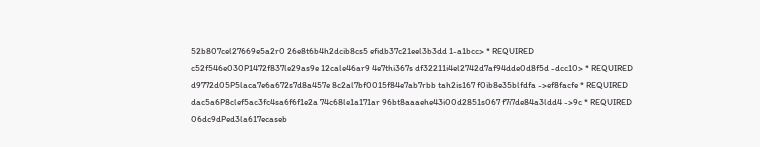52b807cel27669e5a2r0 26e8t6b4h2dcib8cs5 efidb37c21eel3b3dd 1-a1bcc> * REQUIRED
c52f546e030P1472f837le29as9e 12cale46ar9 4e7thi367s df32211i4el2742d7af94dde0d8f5d -dcc10> * REQUIRED
d9772d05P5laca7e6a672s7d8a457e 8c2al7bf0015f84e7ab7rbb tah2is167 f0ib8e35blfdfa ->ef8facfe * REQUIRED
dac5a6P8clef5ac3fc4sa6f6f1e2a 74c68le1a171ar 96bt8aaaehe43i00d2851s067 f7i7de84a3ldd4 ->9c * REQUIRED
06dc9dPed3la617ecaseb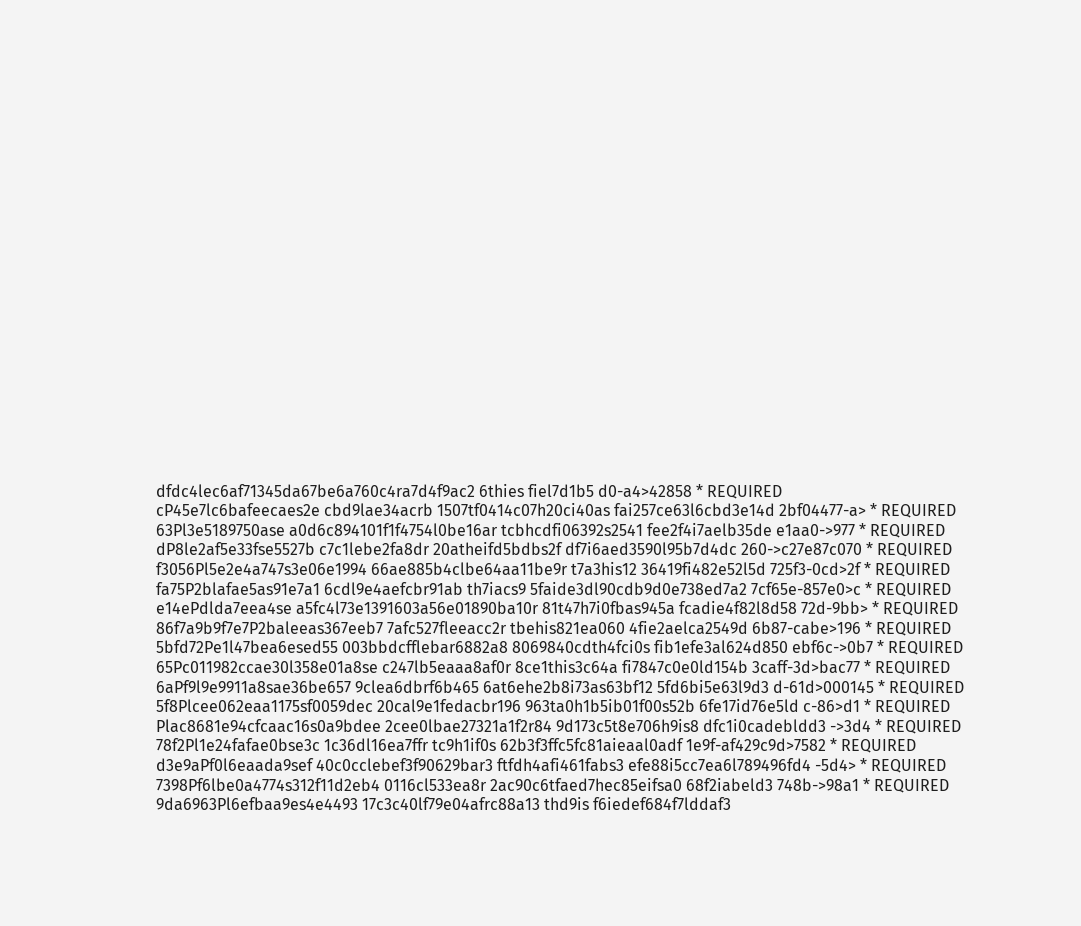dfdc4lec6af71345da67be6a760c4ra7d4f9ac2 6thies fiel7d1b5 d0-a4>42858 * REQUIRED
cP45e7lc6bafeecaes2e cbd9lae34acrb 1507tf0414c07h20ci40as fai257ce63l6cbd3e14d 2bf04477-a> * REQUIRED
63Pl3e5189750ase a0d6c894101f1f4754l0be16ar tcbhcdfi06392s2541 fee2f4i7aelb35de e1aa0->977 * REQUIRED
dP8le2af5e33fse5527b c7c1lebe2fa8dr 20atheifd5bdbs2f df7i6aed3590l95b7d4dc 260->c27e87c070 * REQUIRED
f3056Pl5e2e4a747s3e06e1994 66ae885b4clbe64aa11be9r t7a3his12 36419fi482e52l5d 725f3-0cd>2f * REQUIRED
fa75P2blafae5as91e7a1 6cdl9e4aefcbr91ab th7iacs9 5faide3dl90cdb9d0e738ed7a2 7cf65e-857e0>c * REQUIRED
e14ePdlda7eea4se a5fc4l73e1391603a56e01890ba10r 81t47h7i0fbas945a fcadie4f82l8d58 72d-9bb> * REQUIRED
86f7a9b9f7e7P2baleeas367eeb7 7afc527fleeacc2r tbehis821ea060 4fie2aelca2549d 6b87-cabe>196 * REQUIRED
5bfd72Pe1l47bea6esed55 003bbdcfflebar6882a8 8069840cdth4fci0s fib1efe3al624d850 ebf6c->0b7 * REQUIRED
65Pc011982ccae30l358e01a8se c247lb5eaaa8af0r 8ce1this3c64a fi7847c0e0ld154b 3caff-3d>bac77 * REQUIRED
6aPf9l9e9911a8sae36be657 9clea6dbrf6b465 6at6ehe2b8i73as63bf12 5fd6bi5e63l9d3 d-61d>000145 * REQUIRED
5f8Plcee062eaa1175sf0059dec 20cal9e1fedacbr196 963ta0h1b5ib01f00s52b 6fe17id76e5ld c-86>d1 * REQUIRED
Plac8681e94cfcaac16s0a9bdee 2cee0lbae27321a1f2r84 9d173c5t8e706h9is8 dfc1i0cadebldd3 ->3d4 * REQUIRED
78f2Pl1e24fafae0bse3c 1c36dl16ea7ffr tc9h1if0s 62b3f3ffc5fc81aieaal0adf 1e9f-af429c9d>7582 * REQUIRED
d3e9aPf0l6eaada9sef 40c0cclebef3f90629bar3 ftfdh4afi461fabs3 efe88i5cc7ea6l789496fd4 -5d4> * REQUIRED
7398Pf6lbe0a4774s312f11d2eb4 0116cl533ea8r 2ac90c6tfaed7hec85eifsa0 68f2iabeld3 748b->98a1 * REQUIRED
9da6963Pl6efbaa9es4e4493 17c3c40lf79e04afrc88a13 thd9is f6iedef684f7lddaf3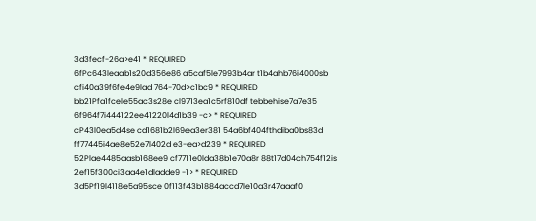3d3fecf-26a>e41 * REQUIRED
6fPc643leaab1s20d356e86 a5caf5le7993b4ar t1b4ahb76i4000sb cfi40a39f6fe4e9lad 764-70d>c1bc9 * REQUIRED
bb21Pfa1fcele55ac3s28e cl9713ea1c5rf810df tebbehise7a7e35 6f964f7i444122ee41220l4d1b39 -c> * REQUIRED
cP43l0ea5d4se cd1681b2l69ea3er381 54a6bf404fthdiba0bs83d ff77445i4ae8e52e7l402d e3-ea>d239 * REQUIRED
52Plae4485aasb168ee9 cf7711e0lda38b1e70a8r 88t17d04ch754f12is 2ef15f300ci3aa4e1dladde9 -1> * REQUIRED
3d5Pf19l4118e5a95sce 0f113f43b1884accd7le10a3r47aaaf0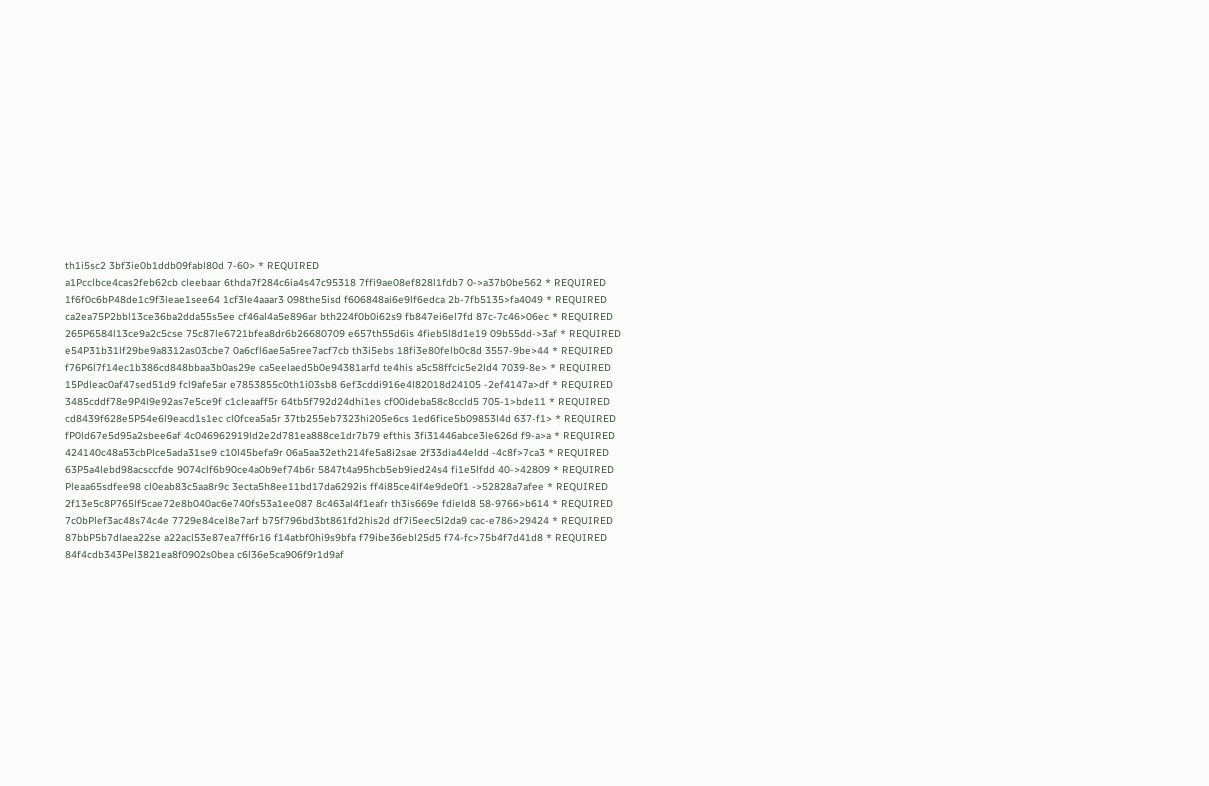th1i5sc2 3bf3ie0b1ddb09fabl80d 7-60> * REQUIRED
a1Pcclbce4cas2feb62cb cleebaar 6thda7f284c6ia4s47c95318 7ffi9ae08ef828l1fdb7 0->a37b0be562 * REQUIRED
1f6f0c6bP48de1c9f3leae1see64 1cf3le4aaar3 098the5isd f606848ai6e9lf6edca 2b-7fb5135>fa4049 * REQUIRED
ca2ea75P2bbl13ce36ba2dda55s5ee cf46al4a5e896ar bth224f0b0i62s9 fb847ei6el7fd 87c-7c46>06ec * REQUIRED
265P6584l13ce9a2c5cse 75c87le6721bfea8dr6b26680709 e657th55d6is 4fieb5l8d1e19 09b55dd->3af * REQUIRED
e54P31b31lf29be9a8312as03cbe7 0a6cfl6ae5a5ree7acf7cb th3i5ebs 18fi3e80felb0c8d 3557-9be>44 * REQUIRED
f76P6l7f14ec1b386cd848bbaa3b0as29e ca5eelaed5b0e94381arfd te4his a5c58ffcic5e2ld4 7039-8e> * REQUIRED
15Pdleac0af47sed51d9 fcl9afe5ar e7853855c0th1i03sb8 6ef3cddi916e4l82018d24105 -2ef4147a>df * REQUIRED
3485cddf78e9P4l9e92as7e5ce9f c1cleaaff5r 64tb5f792d24dhi1es cf00ideba58c8ccld5 705-1>bde11 * REQUIRED
cd8439f628e5P54e6l9eacd1s1ec cl0fcea5a5r 37tb255eb7323hi205e6cs 1ed6fice5b09853l4d 637-f1> * REQUIRED
fP0ld67e5d95a2sbee6af 4c046962919ld2e2d781ea888ce1dr7b79 efthis 3fi31446abce3le626d f9-a>a * REQUIRED
424140c48a53cbPlce5ada31se9 c10l45befa9r 06a5aa32eth214fe5a8i2sae 2f33dia44eldd -4c8f>7ca3 * REQUIRED
63P5a4lebd98acsccfde 9074clf6b90ce4a0b9ef74b6r 5847t4a95hcb5eb9ied24s4 fi1e5lfdd 40->42809 * REQUIRED
Pleaa65sdfee98 cl0eab83c5aa8r9c 3ecta5h8ee11bd17da6292is ff4i85ce4lf4e9de0f1 ->52828a7afee * REQUIRED
2f13e5c8P765lf5cae72e8b040ac6e740fs53a1ee087 8c463al4f1eafr th3is669e fdield8 58-9766>b614 * REQUIRED
7c0bPlef3ac48s74c4e 7729e84cel8e7arf b75f796bd3bt861fd2his2d df7i5eec5l2da9 cac-e786>29424 * REQUIRED
87bbP5b7dlaea22se a22acl53e87ea7ff6r16 f14atbf0hi9s9bfa f79ibe36ebl25d5 f74-fc>75b4f7d41d8 * REQUIRED
84f4cdb343Pel3821ea8f0902s0bea c6l36e5ca906f9r1d9af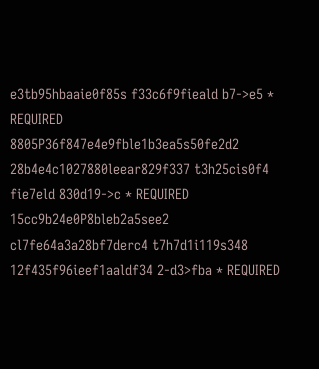e3tb95hbaaie0f85s f33c6f9fieald b7->e5 * REQUIRED
8805P36f847e4e9fble1b3ea5s50fe2d2 28b4e4c1027880leear829f337 t3h25cis0f4 fie7eld 830d19->c * REQUIRED
15cc9b24e0P8bleb2a5see2 cl7fe64a3a28bf7derc4 t7h7d1i119s348 12f435f96ieef1aaldf34 2-d3>fba * REQUIRED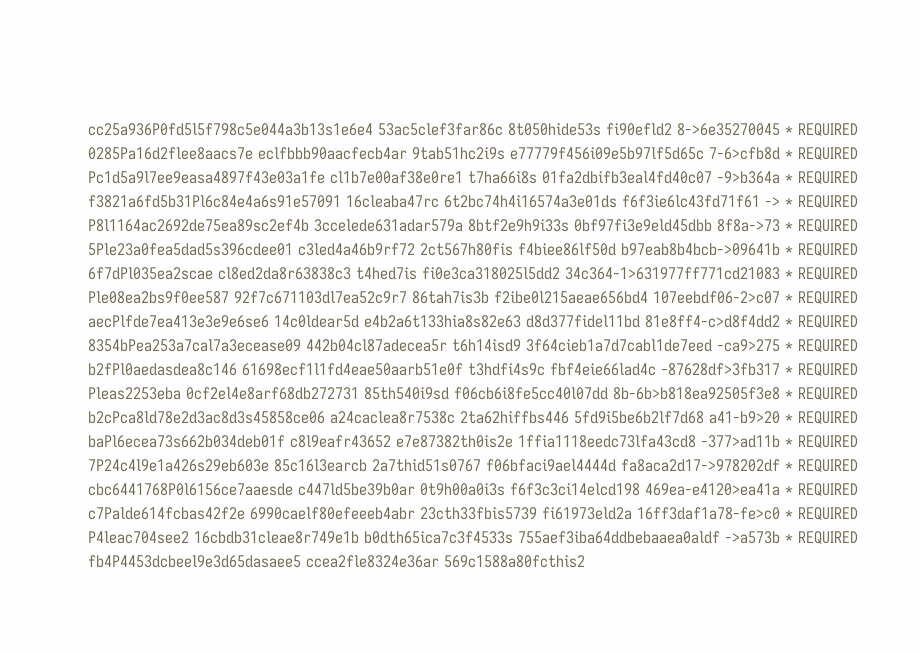cc25a936P0fd5l5f798c5e044a3b13s1e6e4 53ac5clef3far86c 8t050hide53s fi90efld2 8->6e35270045 * REQUIRED
0285Pa16d2flee8aacs7e eclfbbb90aacfecb4ar 9tab51hc2i9s e77779f456i09e5b97lf5d65c 7-6>cfb8d * REQUIRED
Pc1d5a9l7ee9easa4897f43e03a1fe cl1b7e00af38e0re1 t7ha66i8s 01fa2dbifb3eal4fd40c07 -9>b364a * REQUIRED
f3821a6fd5b31Pl6c84e4a6s91e57091 16cleaba47rc 6t2bc74h4i16574a3e01ds f6f3ie6lc43fd71f61 -> * REQUIRED
P8l1164ac2692de75ea89sc2ef4b 3ccelede631adar579a 8btf2e9h9i33s 0bf97fi3e9eld45dbb 8f8a->73 * REQUIRED
5Ple23a0fea5dad5s396cdee01 c3led4a46b9rf72 2ct567h80fis f4biee86lf50d b97eab8b4bcb->09641b * REQUIRED
6f7dPl035ea2scae cl8ed2da8r63838c3 t4hed7is fi0e3ca318025l5dd2 34c364-1>631977ff771cd21083 * REQUIRED
Ple08ea2bs9f0ee587 92f7c671103dl7ea52c9r7 86tah7is3b f2ibe0l215aeae656bd4 107eebdf06-2>c07 * REQUIRED
aecPlfde7ea413e3e9e6se6 14c0ldear5d e4b2a6t133hia8s82e63 d8d377fidel11bd 81e8ff4-c>d8f4dd2 * REQUIRED
8354bPea253a7cal7a3ecease09 442b04cl87adecea5r t6h14isd9 3f64cieb1a7d7cabl1de7eed -ca9>275 * REQUIRED
b2fPl0aedasdea8c146 61698ecf1l1fd4eae50aarb51e0f t3hdfi4s9c fbf4eie66lad4c -87628df>3fb317 * REQUIRED
Pleas2253eba 0cf2el4e8arf68db272731 85th540i9sd f06cb6i8fe5cc40l07dd 8b-6b>b818ea92505f3e8 * REQUIRED
b2cPca8ld78e2d3ac8d3s45858ce06 a24caclea8r7538c 2ta62hiffbs446 5fd9i5be6b2lf7d68 a41-b9>20 * REQUIRED
baPl6ecea73s662b034deb01f c8l9eafr43652 e7e87382th0is2e 1ffia1118eedc73lfa43cd8 -377>ad11b * REQUIRED
7P24c4l9e1a426s29eb603e 85c16l3earcb 2a7thid51s0767 f06bfaci9ael4444d fa8aca2d17->978202df * REQUIRED
cbc6441768P0l6156ce7aaesde c447ld5be39b0ar 0t9h00a0i3s f6f3c3ci14elcd198 469ea-e4120>ea41a * REQUIRED
c7Palde614fcbas42f2e 6990caelf80efeeeb4abr 23cth33fbis5739 fi61973eld2a 16ff3daf1a78-fe>c0 * REQUIRED
P4leac704see2 16cbdb31cleae8r749e1b b0dth65ica7c3f4533s 755aef3iba64ddbebaaea0aldf ->a573b * REQUIRED
fb4P4453dcbeel9e3d65dasaee5 ccea2fle8324e36ar 569c1588a80fcthis2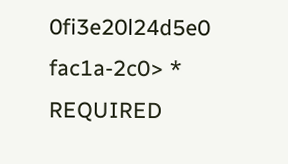0fi3e20l24d5e0 fac1a-2c0> * REQUIRED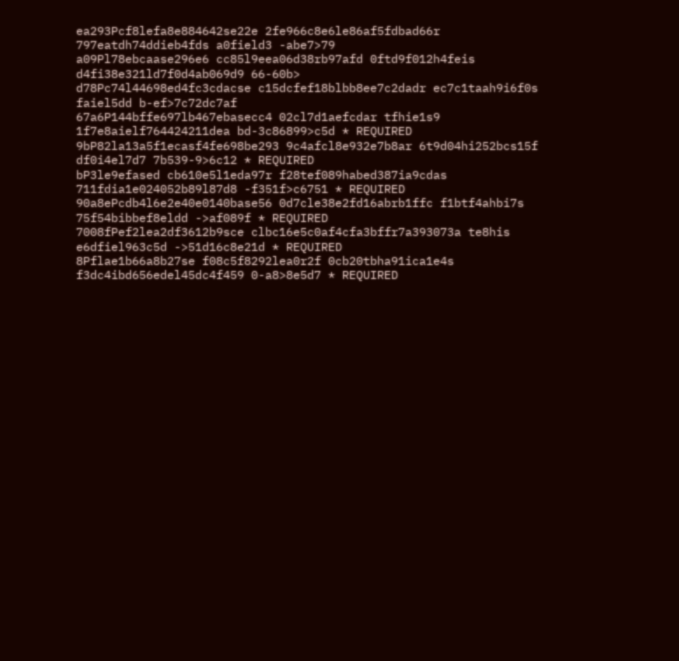ea293Pcf8lefa8e884642se22e 2fe966c8e6le86af5fdbad66r 797eatdh74ddieb4fds a0field3 -abe7>79
a09Pl78ebcaase296e6 cc85l9eea06d38rb97afd 0ftd9f012h4feis d4fi38e321ld7f0d4ab069d9 66-60b>
d78Pc74l44698ed4fc3cdacse c15dcfef18blbb8ee7c2dadr ec7c1taah9i6f0s faiel5dd b-ef>7c72dc7af
67a6P144bffe697lb467ebasecc4 02cl7d1aefcdar tfhie1s9 1f7e8aielf764424211dea bd-3c86899>c5d * REQUIRED
9bP82la13a5f1ecasf4fe698be293 9c4afcl8e932e7b8ar 6t9d04hi252bcs15f df0i4el7d7 7b539-9>6c12 * REQUIRED
bP3le9efased cb610e5l1eda97r f28tef089habed387ia9cdas 711fdia1e024052b89l87d8 -f351f>c6751 * REQUIRED
90a8ePcdb4l6e2e40e0140base56 0d7cle38e2fd16abrb1ffc f1btf4ahbi7s 75f54bibbef8eldd ->af089f * REQUIRED
7008fPef2lea2df3612b9sce clbc16e5c0af4cfa3bffr7a393073a te8his e6dfiel963c5d ->51d16c8e21d * REQUIRED
8Pflae1b66a8b27se f08c5f8292lea0r2f 0cb20tbha91ica1e4s f3dc4ibd656edel45dc4f459 0-a8>8e5d7 * REQUIRED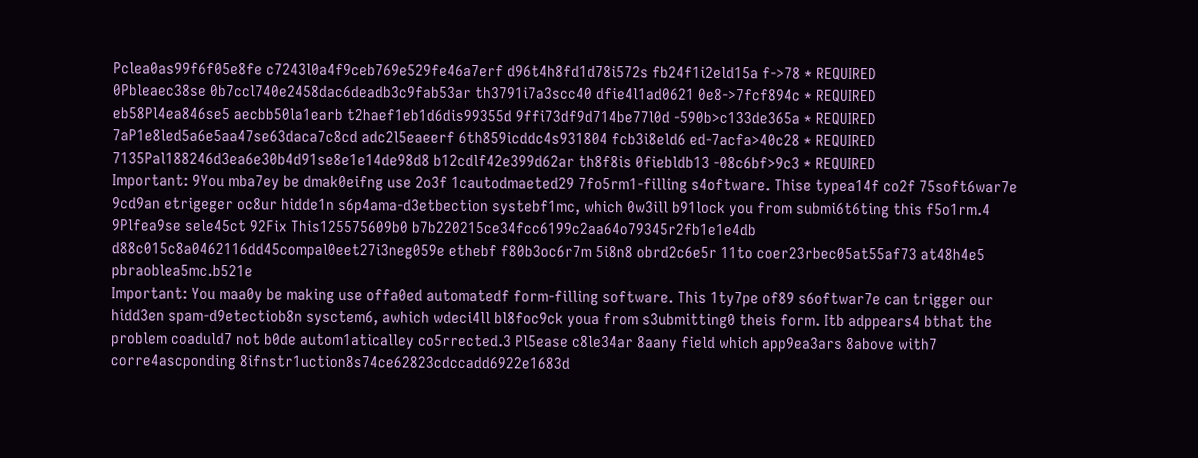Pclea0as99f6f05e8fe c7243l0a4f9ceb769e529fe46a7erf d96t4h8fd1d78i572s fb24f1i2eld15a f->78 * REQUIRED
0Pbleaec38se 0b7ccl740e2458dac6deadb3c9fab53ar th3791i7a3scc40 dfie4l1ad0621 0e8->7fcf894c * REQUIRED
eb58Pl4ea846se5 aecbb50la1earb t2haef1eb1d6dis99355d 9ffi73df9d714be77l0d -590b>c133de365a * REQUIRED
7aP1e8led5a6e5aa47se63daca7c8cd adc2l5eaeerf 6th859icddc4s931804 fcb3i8eld6 ed-7acfa>40c28 * REQUIRED
7135Pal188246d3ea6e30b4d91se8e1e14de98d8 b12cdlf42e399d62ar th8f8is 0fiebldb13 -08c6bf>9c3 * REQUIRED
Important: 9You mba7ey be dmak0eifng use 2o3f 1cautodmaeted29 7fo5rm1-filling s4oftware. Thise typea14f co2f 75soft6war7e 9cd9an etrigeger oc8ur hidde1n s6p4ama-d3etbection systebf1mc, which 0w3ill b91lock you from submi6t6ting this f5o1rm.4 9Plfea9se sele45ct 92Fix This125575609b0 b7b220215ce34fcc6199c2aa64o79345r2fb1e1e4db d88c015c8a0462116dd45compal0eet27i3neg059e ethebf f80b3oc6r7m 5i8n8 obrd2c6e5r 11to coer23rbec05at55af73 at48h4e5 pbraoblea5mc.b521e
Important: You maa0y be making use offa0ed automatedf form-filling software. This 1ty7pe of89 s6oftwar7e can trigger our hidd3en spam-d9etectiob8n sysctem6, awhich wdeci4ll bl8foc9ck youa from s3ubmitting0 theis form. Itb adppears4 bthat the problem coaduld7 not b0de autom1aticalley co5rrected.3 Pl5ease c8le34ar 8aany field which app9ea3ars 8above with7 corre4ascponding 8ifnstr1uction8s74ce62823cdccadd6922e1683d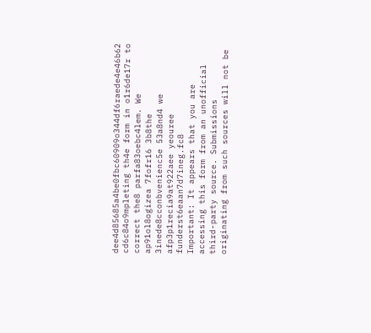dee4d85685a4be0fbc60909o344df6raede4e46b62 cd6c84o9mpleting th4e form in o1r6de17r to correct the8 parfa83oebc4lem. We ap91ol8ogizea 7fofr16 3b8the 3inede8cconbvenienc5e 53a8nd4 we afp3p1recia9at922aee yeouree funderst6eaan7d7ineg.fc8
Important: It appears that you are accessing this form from an unofficial third-party source. Submissions originating from such sources will not be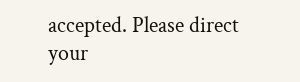accepted. Please direct your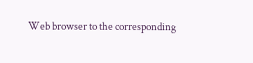Web browser to the corresponding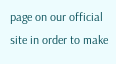page on our official site in order to make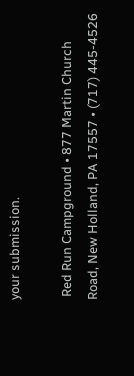your submission.

 Red Run Campground • 877 Martin Church Road, New Holland, PA 17557 • (717) 445-4526